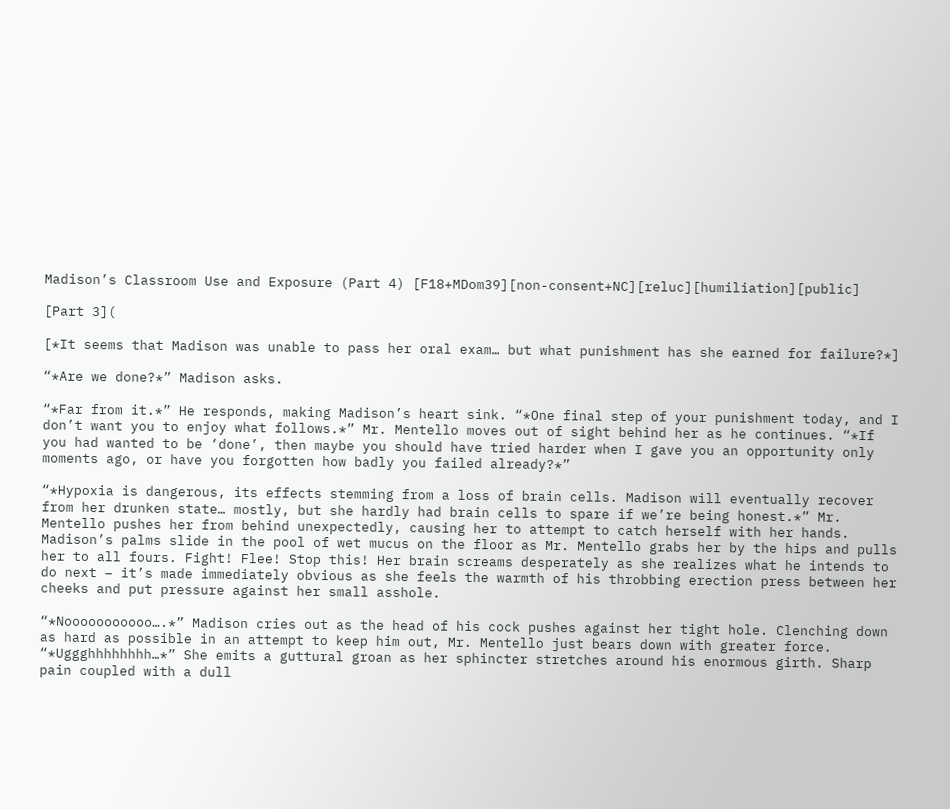Madison’s Classroom Use and Exposure (Part 4) [F18+MDom39][non-consent+NC][reluc][humiliation][public]

[Part 3](

[*It seems that Madison was unable to pass her oral exam… but what punishment has she earned for failure?*]

“*Are we done?*” Madison asks.

“*Far from it.*” He responds, making Madison’s heart sink. “*One final step of your punishment today, and I don’t want you to enjoy what follows.*” Mr. Mentello moves out of sight behind her as he continues. “*If you had wanted to be ‘done’, then maybe you should have tried harder when I gave you an opportunity only moments ago, or have you forgotten how badly you failed already?*”

“*Hypoxia is dangerous, its effects stemming from a loss of brain cells. Madison will eventually recover from her drunken state… mostly, but she hardly had brain cells to spare if we’re being honest.*” Mr. Mentello pushes her from behind unexpectedly, causing her to attempt to catch herself with her hands. Madison’s palms slide in the pool of wet mucus on the floor as Mr. Mentello grabs her by the hips and pulls her to all fours. Fight! Flee! Stop this! Her brain screams desperately as she realizes what he intends to do next – it’s made immediately obvious as she feels the warmth of his throbbing erection press between her cheeks and put pressure against her small asshole.

“*Nooooooooooo….*” Madison cries out as the head of his cock pushes against her tight hole. Clenching down as hard as possible in an attempt to keep him out, Mr. Mentello just bears down with greater force. “*Uggghhhhhhhh…*” She emits a guttural groan as her sphincter stretches around his enormous girth. Sharp pain coupled with a dull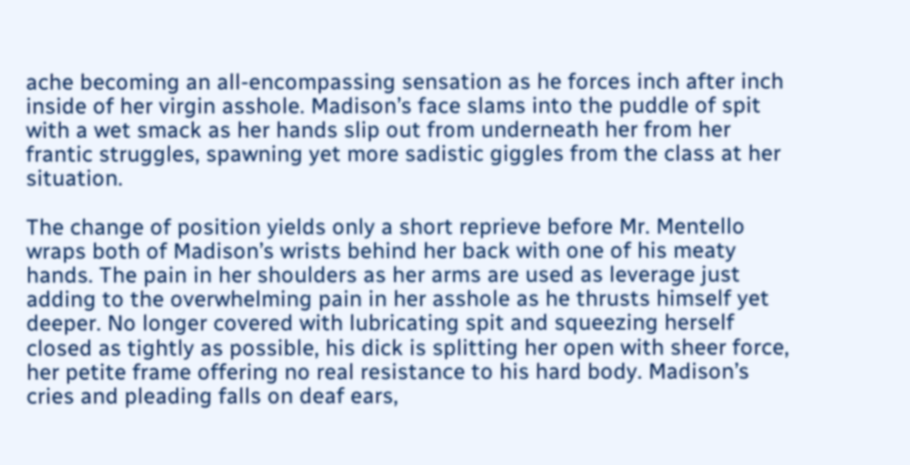ache becoming an all-encompassing sensation as he forces inch after inch inside of her virgin asshole. Madison’s face slams into the puddle of spit with a wet smack as her hands slip out from underneath her from her frantic struggles, spawning yet more sadistic giggles from the class at her situation.

The change of position yields only a short reprieve before Mr. Mentello wraps both of Madison’s wrists behind her back with one of his meaty hands. The pain in her shoulders as her arms are used as leverage just adding to the overwhelming pain in her asshole as he thrusts himself yet deeper. No longer covered with lubricating spit and squeezing herself closed as tightly as possible, his dick is splitting her open with sheer force, her petite frame offering no real resistance to his hard body. Madison’s cries and pleading falls on deaf ears,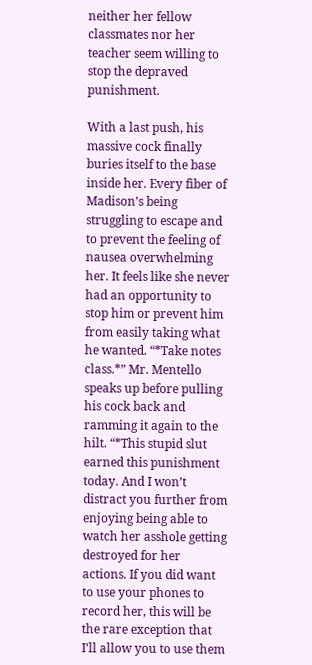neither her fellow classmates nor her teacher seem willing to stop the depraved punishment.

With a last push, his massive cock finally buries itself to the base inside her. Every fiber of Madison’s being struggling to escape and to prevent the feeling of nausea overwhelming her. It feels like she never had an opportunity to stop him or prevent him from easily taking what he wanted. “*Take notes class.*” Mr. Mentello speaks up before pulling his cock back and ramming it again to the hilt. “*This stupid slut earned this punishment today. And I won’t distract you further from enjoying being able to watch her asshole getting destroyed for her actions. If you did want to use your phones to record her, this will be the rare exception that I’ll allow you to use them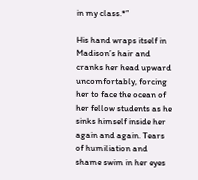in my class.*”

His hand wraps itself in Madison’s hair and cranks her head upward uncomfortably, forcing her to face the ocean of her fellow students as he sinks himself inside her again and again. Tears of humiliation and shame swim in her eyes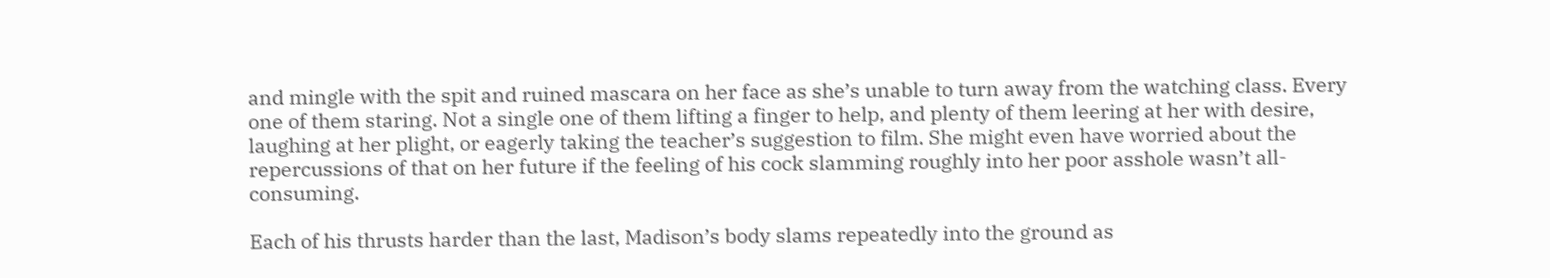and mingle with the spit and ruined mascara on her face as she’s unable to turn away from the watching class. Every one of them staring. Not a single one of them lifting a finger to help, and plenty of them leering at her with desire, laughing at her plight, or eagerly taking the teacher’s suggestion to film. She might even have worried about the repercussions of that on her future if the feeling of his cock slamming roughly into her poor asshole wasn’t all-consuming.

Each of his thrusts harder than the last, Madison’s body slams repeatedly into the ground as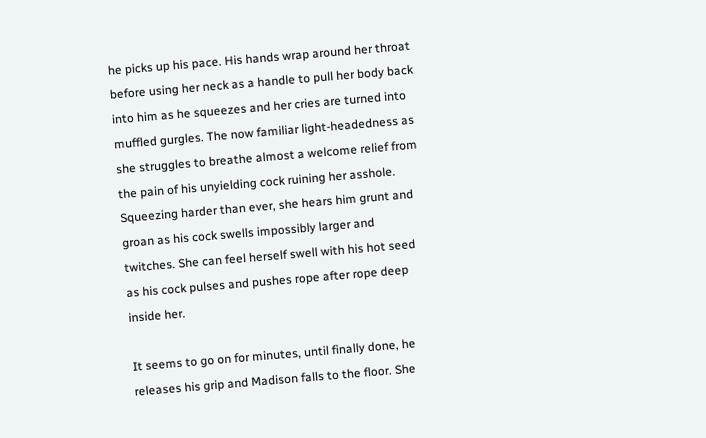he picks up his pace. His hands wrap around her throat before using her neck as a handle to pull her body back into him as he squeezes and her cries are turned into muffled gurgles. The now familiar light-headedness as she struggles to breathe almost a welcome relief from the pain of his unyielding cock ruining her asshole. Squeezing harder than ever, she hears him grunt and groan as his cock swells impossibly larger and twitches. She can feel herself swell with his hot seed as his cock pulses and pushes rope after rope deep inside her.

It seems to go on for minutes, until finally done, he releases his grip and Madison falls to the floor. She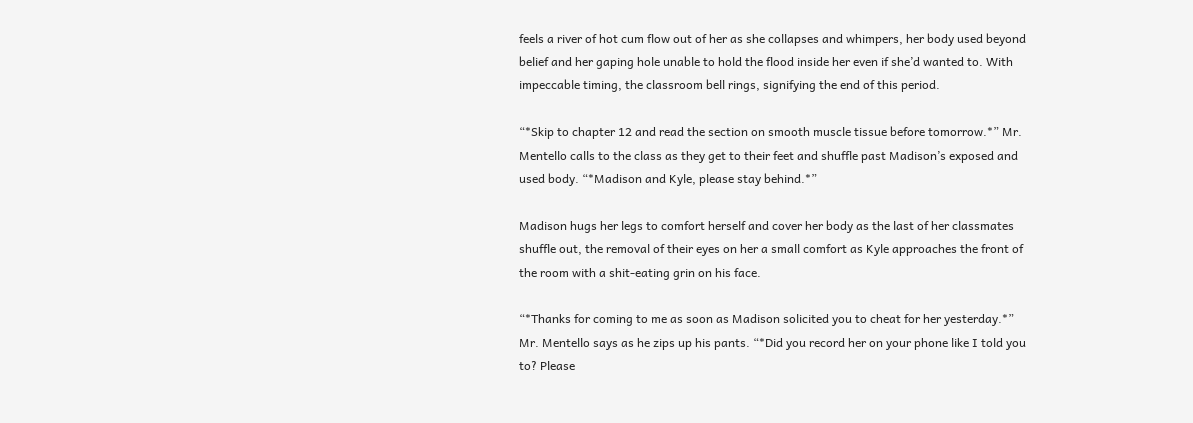feels a river of hot cum flow out of her as she collapses and whimpers, her body used beyond belief and her gaping hole unable to hold the flood inside her even if she’d wanted to. With impeccable timing, the classroom bell rings, signifying the end of this period.

“*Skip to chapter 12 and read the section on smooth muscle tissue before tomorrow.*” Mr. Mentello calls to the class as they get to their feet and shuffle past Madison’s exposed and used body. “*Madison and Kyle, please stay behind.*”

Madison hugs her legs to comfort herself and cover her body as the last of her classmates shuffle out, the removal of their eyes on her a small comfort as Kyle approaches the front of the room with a shit-eating grin on his face.

“*Thanks for coming to me as soon as Madison solicited you to cheat for her yesterday.*” Mr. Mentello says as he zips up his pants. “*Did you record her on your phone like I told you to? Please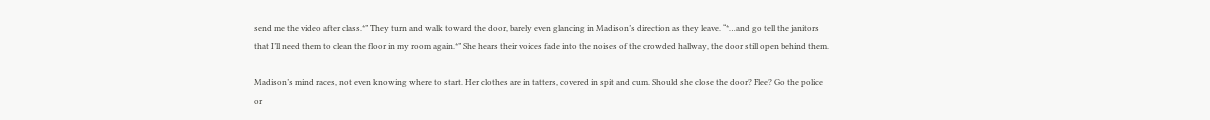send me the video after class.*” They turn and walk toward the door, barely even glancing in Madison’s direction as they leave. “*…and go tell the janitors that I’ll need them to clean the floor in my room again.*” She hears their voices fade into the noises of the crowded hallway, the door still open behind them.

Madison’s mind races, not even knowing where to start. Her clothes are in tatters, covered in spit and cum. Should she close the door? Flee? Go the police or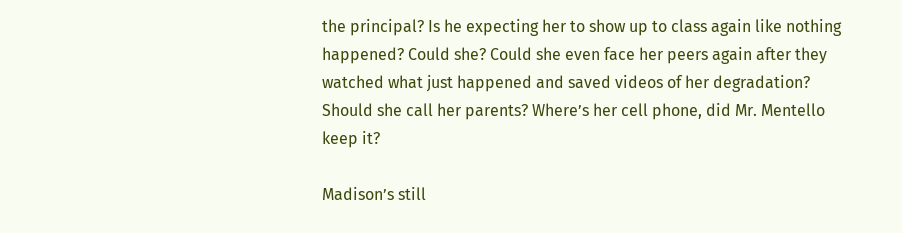the principal? Is he expecting her to show up to class again like nothing happened? Could she? Could she even face her peers again after they watched what just happened and saved videos of her degradation? Should she call her parents? Where’s her cell phone, did Mr. Mentello keep it?

Madison’s still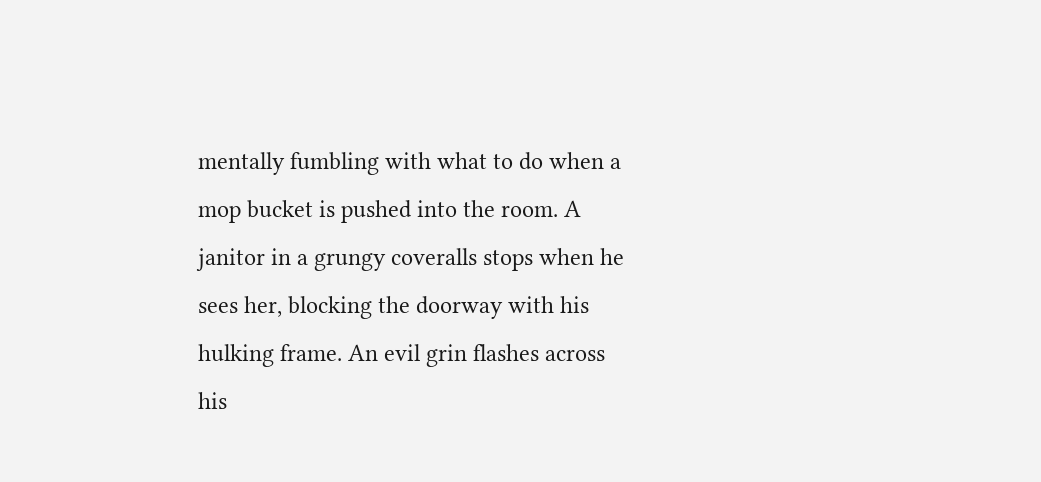mentally fumbling with what to do when a mop bucket is pushed into the room. A janitor in a grungy coveralls stops when he sees her, blocking the doorway with his hulking frame. An evil grin flashes across his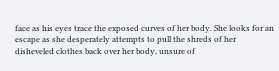face as his eyes trace the exposed curves of her body. She looks for an escape as she desperately attempts to pull the shreds of her disheveled clothes back over her body, unsure of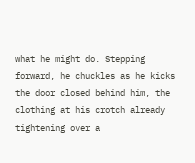what he might do. Stepping forward, he chuckles as he kicks the door closed behind him, the clothing at his crotch already tightening over a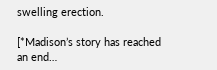swelling erection.

[*Madison’s story has reached an end…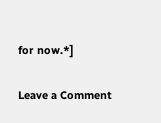for now.*]

Leave a Comment